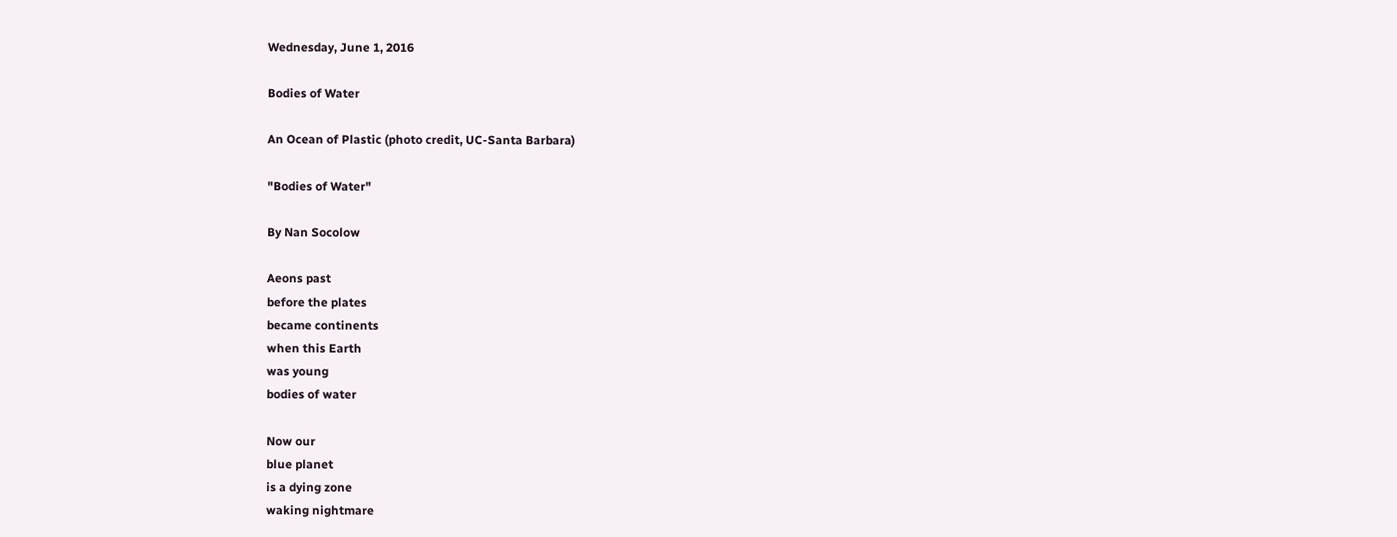Wednesday, June 1, 2016

Bodies of Water

An Ocean of Plastic (photo credit, UC-Santa Barbara)

"Bodies of Water"

By Nan Socolow

Aeons past
before the plates
became continents
when this Earth
was young
bodies of water

Now our
blue planet
is a dying zone
waking nightmare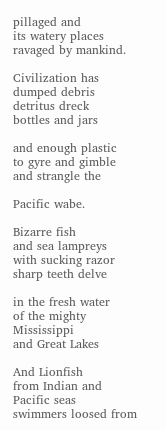pillaged and
its watery places
ravaged by mankind.

Civilization has
dumped debris
detritus dreck
bottles and jars

and enough plastic
to gyre and gimble
and strangle the

Pacific wabe.

Bizarre fish
and sea lampreys
with sucking razor
sharp teeth delve

in the fresh water
of the mighty Mississippi
and Great Lakes

And Lionfish
from Indian and Pacific seas
swimmers loosed from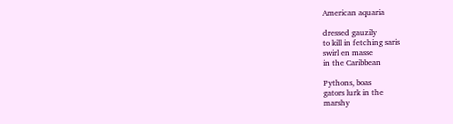American aquaria

dressed gauzily
to kill in fetching saris
swirl en masse
in the Caribbean

Pythons, boas
gators lurk in the
marshy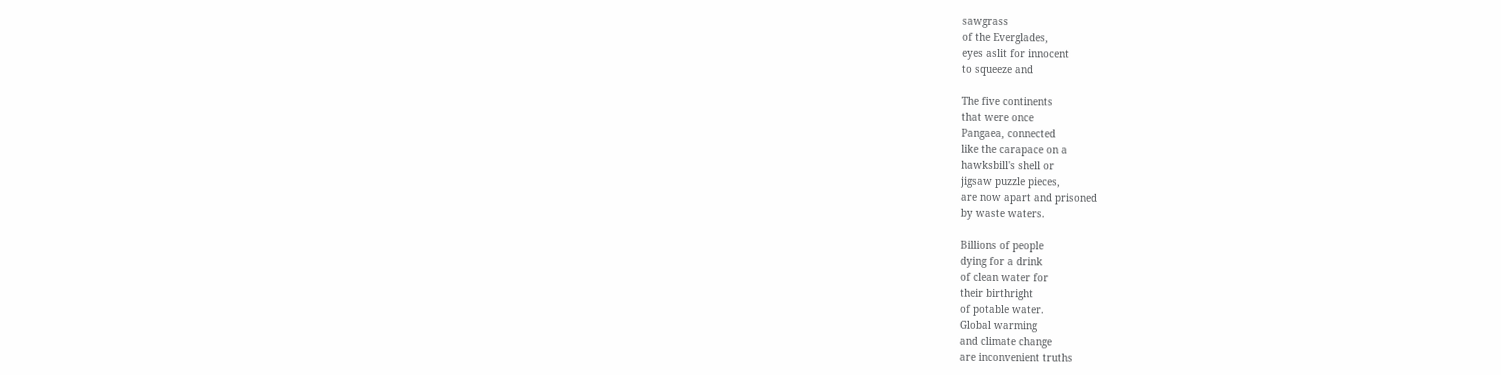sawgrass
of the Everglades,
eyes aslit for innocent
to squeeze and

The five continents
that were once
Pangaea, connected
like the carapace on a
hawksbill's shell or
jigsaw puzzle pieces,
are now apart and prisoned
by waste waters.

Billions of people
dying for a drink
of clean water for
their birthright
of potable water.
Global warming
and climate change
are inconvenient truths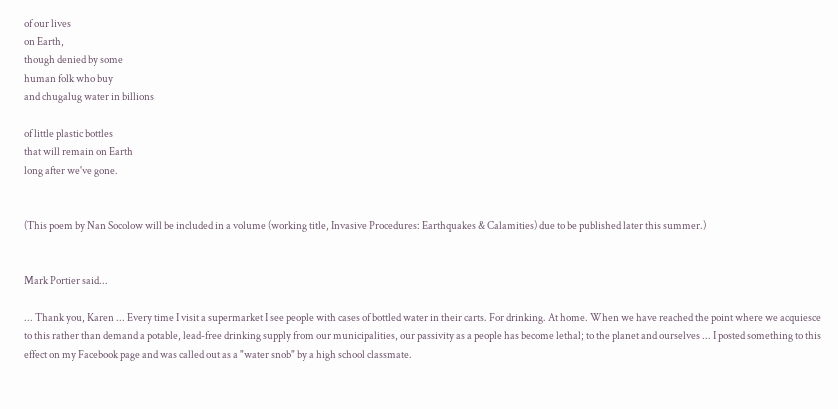of our lives
on Earth,
though denied by some
human folk who buy
and chugalug water in billions

of little plastic bottles
that will remain on Earth
long after we've gone.


(This poem by Nan Socolow will be included in a volume (working title, Invasive Procedures: Earthquakes & Calamities) due to be published later this summer.)


Mark Portier said...

... Thank you, Karen ... Every time I visit a supermarket I see people with cases of bottled water in their carts. For drinking. At home. When we have reached the point where we acquiesce to this rather than demand a potable, lead-free drinking supply from our municipalities, our passivity as a people has become lethal; to the planet and ourselves ... I posted something to this effect on my Facebook page and was called out as a "water snob" by a high school classmate.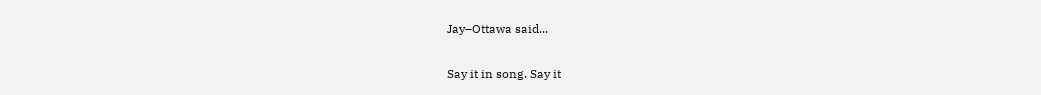Jay–Ottawa said...

Say it in song. Say it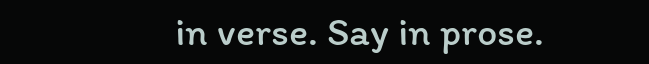in verse. Say in prose.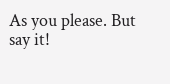As you please. But say it!